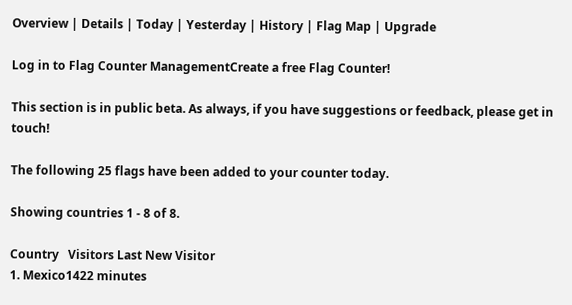Overview | Details | Today | Yesterday | History | Flag Map | Upgrade

Log in to Flag Counter ManagementCreate a free Flag Counter!

This section is in public beta. As always, if you have suggestions or feedback, please get in touch!

The following 25 flags have been added to your counter today.

Showing countries 1 - 8 of 8.

Country   Visitors Last New Visitor
1. Mexico1422 minutes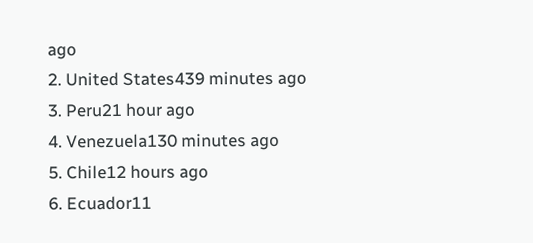ago
2. United States439 minutes ago
3. Peru21 hour ago
4. Venezuela130 minutes ago
5. Chile12 hours ago
6. Ecuador11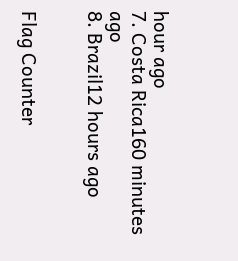hour ago
7. Costa Rica160 minutes ago
8. Brazil12 hours ago


Flag Counter